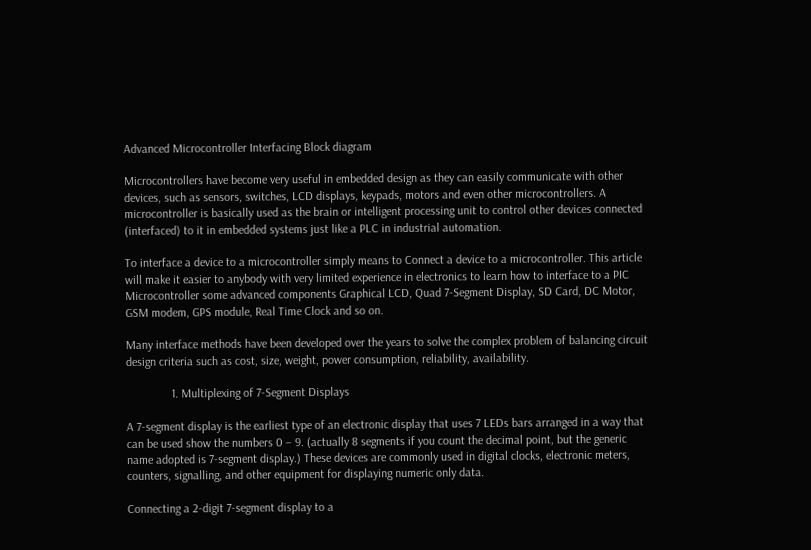Advanced Microcontroller Interfacing Block diagram

Microcontrollers have become very useful in embedded design as they can easily communicate with other devices, such as sensors, switches, LCD displays, keypads, motors and even other microcontrollers. A microcontroller is basically used as the brain or intelligent processing unit to control other devices connected (interfaced) to it in embedded systems just like a PLC in industrial automation.

To interface a device to a microcontroller simply means to Connect a device to a microcontroller. This article will make it easier to anybody with very limited experience in electronics to learn how to interface to a PIC Microcontroller some advanced components Graphical LCD, Quad 7-Segment Display, SD Card, DC Motor, GSM modem, GPS module, Real Time Clock and so on.

Many interface methods have been developed over the years to solve the complex problem of balancing circuit design criteria such as cost, size, weight, power consumption, reliability, availability.

               1. Multiplexing of 7-Segment Displays

A 7-segment display is the earliest type of an electronic display that uses 7 LEDs bars arranged in a way that can be used show the numbers 0 – 9. (actually 8 segments if you count the decimal point, but the generic name adopted is 7-segment display.) These devices are commonly used in digital clocks, electronic meters, counters, signalling, and other equipment for displaying numeric only data.

Connecting a 2-digit 7-segment display to a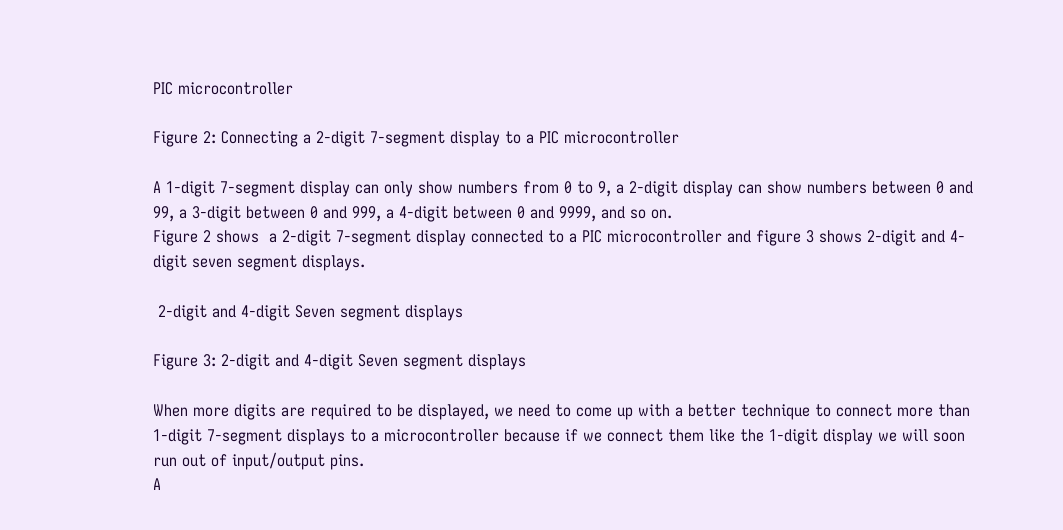PIC microcontroller

Figure 2: Connecting a 2-digit 7-segment display to a PIC microcontroller

A 1-digit 7-segment display can only show numbers from 0 to 9, a 2-digit display can show numbers between 0 and 99, a 3-digit between 0 and 999, a 4-digit between 0 and 9999, and so on.
Figure 2 shows  a 2-digit 7-segment display connected to a PIC microcontroller and figure 3 shows 2-digit and 4-digit seven segment displays.

 2-digit and 4-digit Seven segment displays

Figure 3: 2-digit and 4-digit Seven segment displays

When more digits are required to be displayed, we need to come up with a better technique to connect more than 1-digit 7-segment displays to a microcontroller because if we connect them like the 1-digit display we will soon run out of input/output pins.
A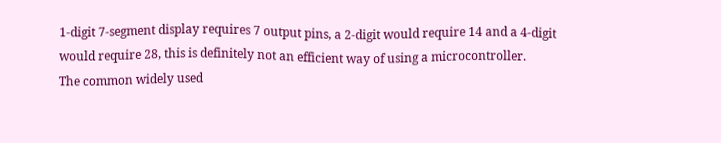1-digit 7-segment display requires 7 output pins, a 2-digit would require 14 and a 4-digit would require 28, this is definitely not an efficient way of using a microcontroller.
The common widely used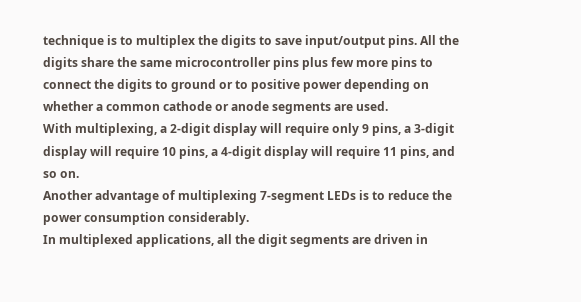technique is to multiplex the digits to save input/output pins. All the digits share the same microcontroller pins plus few more pins to connect the digits to ground or to positive power depending on whether a common cathode or anode segments are used.
With multiplexing, a 2-digit display will require only 9 pins, a 3-digit display will require 10 pins, a 4-digit display will require 11 pins, and so on.
Another advantage of multiplexing 7-segment LEDs is to reduce the power consumption considerably.
In multiplexed applications, all the digit segments are driven in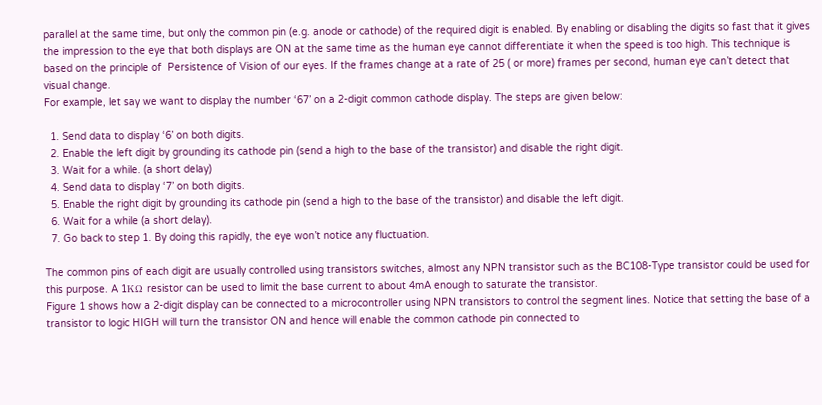parallel at the same time, but only the common pin (e.g. anode or cathode) of the required digit is enabled. By enabling or disabling the digits so fast that it gives the impression to the eye that both displays are ON at the same time as the human eye cannot differentiate it when the speed is too high. This technique is based on the principle of  Persistence of Vision of our eyes. If the frames change at a rate of 25 ( or more) frames per second, human eye can’t detect that visual change.
For example, let say we want to display the number ‘67’ on a 2-digit common cathode display. The steps are given below:

  1. Send data to display ‘6’ on both digits.
  2. Enable the left digit by grounding its cathode pin (send a high to the base of the transistor) and disable the right digit.
  3. Wait for a while. (a short delay)
  4. Send data to display ‘7’ on both digits.
  5. Enable the right digit by grounding its cathode pin (send a high to the base of the transistor) and disable the left digit.
  6. Wait for a while (a short delay).
  7. Go back to step 1. By doing this rapidly, the eye won’t notice any fluctuation.

The common pins of each digit are usually controlled using transistors switches, almost any NPN transistor such as the BC108-Type transistor could be used for this purpose. A 1KΩ resistor can be used to limit the base current to about 4mA enough to saturate the transistor.
Figure 1 shows how a 2-digit display can be connected to a microcontroller using NPN transistors to control the segment lines. Notice that setting the base of a transistor to logic HIGH will turn the transistor ON and hence will enable the common cathode pin connected to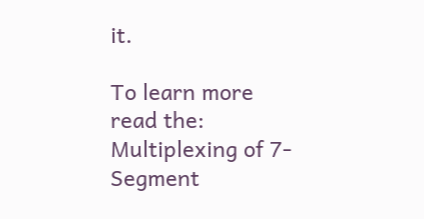it.

To learn more read the: Multiplexing of 7-Segment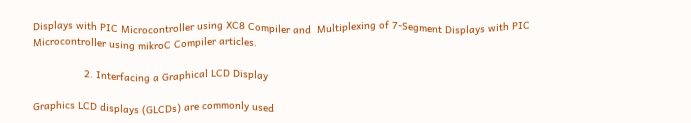Displays with PIC Microcontroller using XC8 Compiler and  Multiplexing of 7-Segment Displays with PIC Microcontroller using mikroC Compiler articles.

                 2. Interfacing a Graphical LCD Display

Graphics LCD displays (GLCDs) are commonly used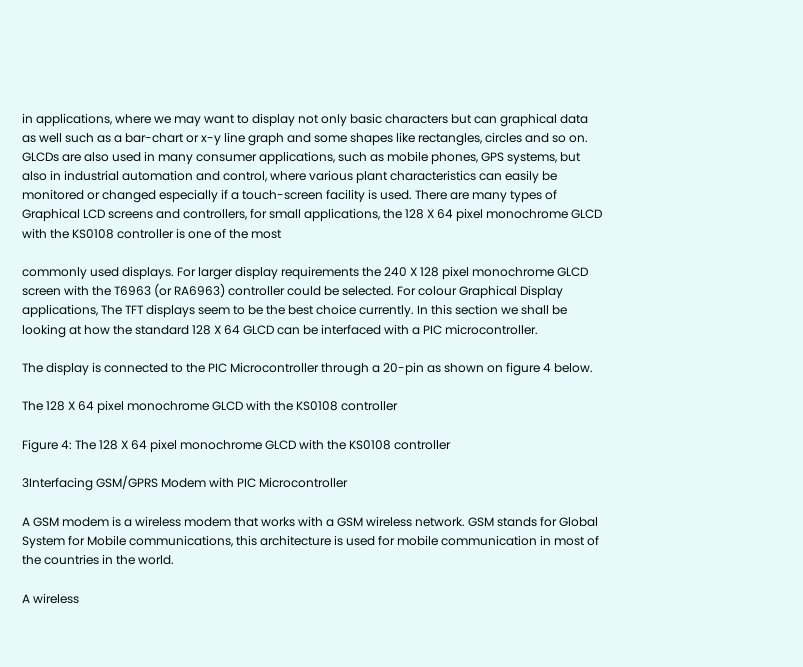in applications, where we may want to display not only basic characters but can graphical data as well such as a bar-chart or x-y line graph and some shapes like rectangles, circles and so on. GLCDs are also used in many consumer applications, such as mobile phones, GPS systems, but also in industrial automation and control, where various plant characteristics can easily be monitored or changed especially if a touch-screen facility is used. There are many types of Graphical LCD screens and controllers, for small applications, the 128 X 64 pixel monochrome GLCD with the KS0108 controller is one of the most

commonly used displays. For larger display requirements the 240 X 128 pixel monochrome GLCD screen with the T6963 (or RA6963) controller could be selected. For colour Graphical Display applications, The TFT displays seem to be the best choice currently. In this section we shall be looking at how the standard 128 X 64 GLCD can be interfaced with a PIC microcontroller.

The display is connected to the PIC Microcontroller through a 20-pin as shown on figure 4 below.

The 128 X 64 pixel monochrome GLCD with the KS0108 controller

Figure 4: The 128 X 64 pixel monochrome GLCD with the KS0108 controller

3Interfacing GSM/GPRS Modem with PIC Microcontroller

A GSM modem is a wireless modem that works with a GSM wireless network. GSM stands for Global System for Mobile communications, this architecture is used for mobile communication in most of the countries in the world.

A wireless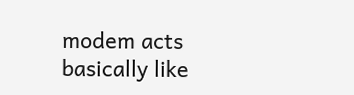modem acts basically like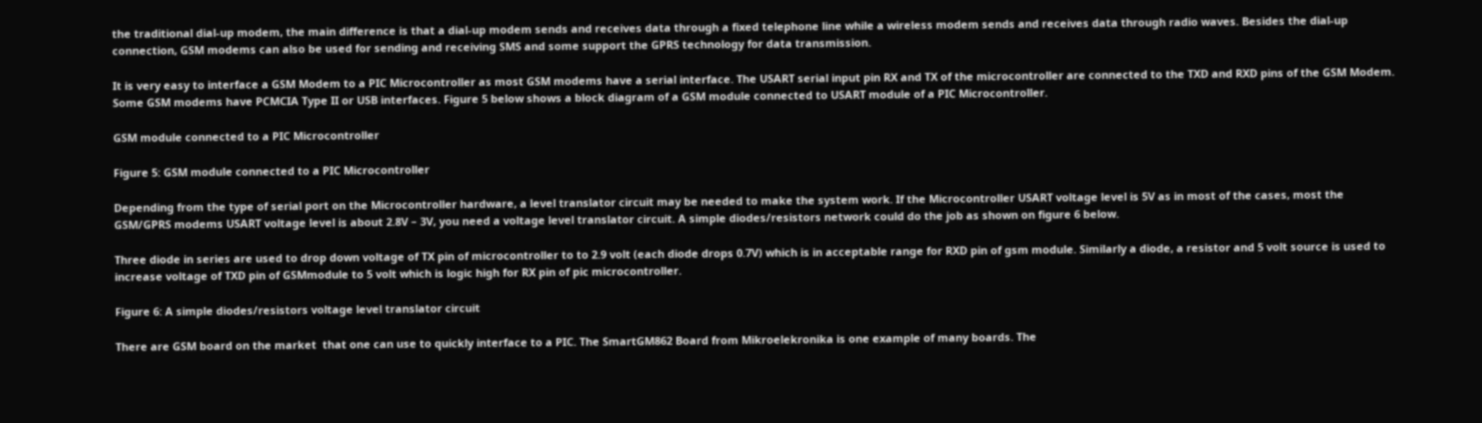the traditional dial-up modem, the main difference is that a dial-up modem sends and receives data through a fixed telephone line while a wireless modem sends and receives data through radio waves. Besides the dial-up connection, GSM modems can also be used for sending and receiving SMS and some support the GPRS technology for data transmission.

It is very easy to interface a GSM Modem to a PIC Microcontroller as most GSM modems have a serial interface. The USART serial input pin RX and TX of the microcontroller are connected to the TXD and RXD pins of the GSM Modem. Some GSM modems have PCMCIA Type II or USB interfaces. Figure 5 below shows a block diagram of a GSM module connected to USART module of a PIC Microcontroller.

GSM module connected to a PIC Microcontroller

Figure 5: GSM module connected to a PIC Microcontroller

Depending from the type of serial port on the Microcontroller hardware, a level translator circuit may be needed to make the system work. If the Microcontroller USART voltage level is 5V as in most of the cases, most the GSM/GPRS modems USART voltage level is about 2.8V – 3V, you need a voltage level translator circuit. A simple diodes/resistors network could do the job as shown on figure 6 below.

Three diode in series are used to drop down voltage of TX pin of microcontroller to to 2.9 volt (each diode drops 0.7V) which is in acceptable range for RXD pin of gsm module. Similarly a diode, a resistor and 5 volt source is used to increase voltage of TXD pin of GSMmodule to 5 volt which is logic high for RX pin of pic microcontroller.

Figure 6: A simple diodes/resistors voltage level translator circuit

There are GSM board on the market  that one can use to quickly interface to a PIC. The SmartGM862 Board from Mikroelekronika is one example of many boards. The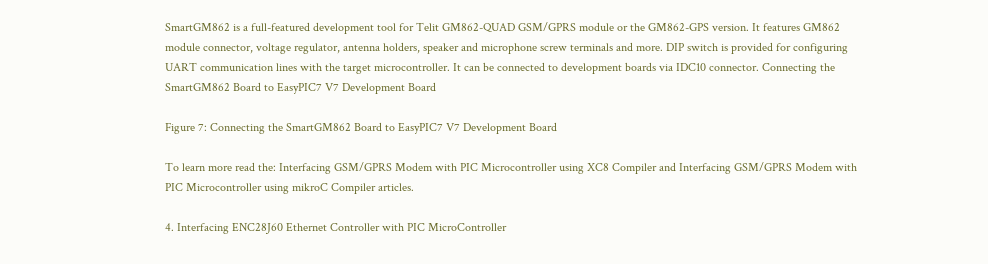SmartGM862 is a full-featured development tool for Telit GM862-QUAD GSM/GPRS module or the GM862-GPS version. It features GM862 module connector, voltage regulator, antenna holders, speaker and microphone screw terminals and more. DIP switch is provided for configuring UART communication lines with the target microcontroller. It can be connected to development boards via IDC10 connector. Connecting the SmartGM862 Board to EasyPIC7 V7 Development Board

Figure 7: Connecting the SmartGM862 Board to EasyPIC7 V7 Development Board

To learn more read the: Interfacing GSM/GPRS Modem with PIC Microcontroller using XC8 Compiler and Interfacing GSM/GPRS Modem with PIC Microcontroller using mikroC Compiler articles.

4. Interfacing ENC28J60 Ethernet Controller with PIC MicroController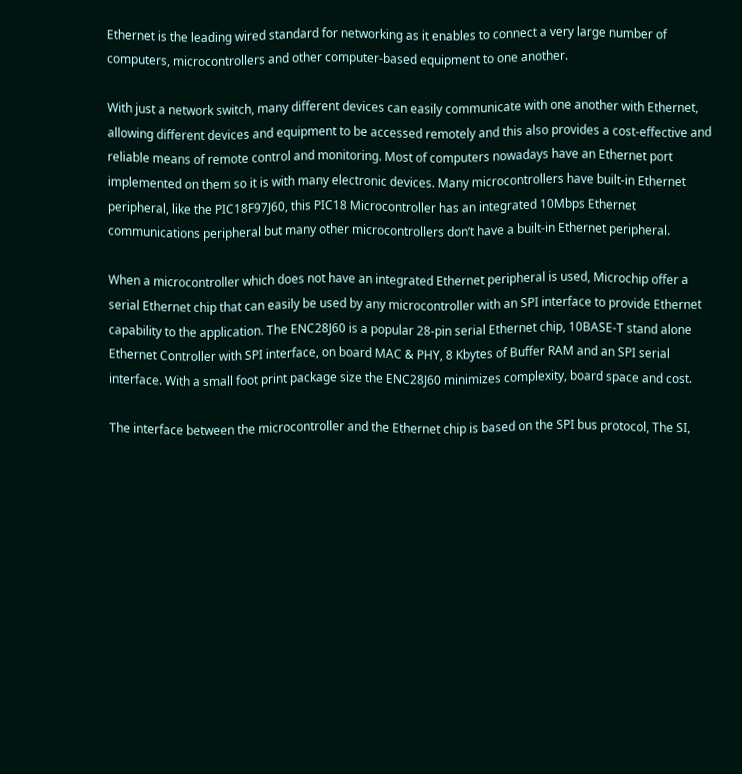Ethernet is the leading wired standard for networking as it enables to connect a very large number of computers, microcontrollers and other computer-based equipment to one another.

With just a network switch, many different devices can easily communicate with one another with Ethernet, allowing different devices and equipment to be accessed remotely and this also provides a cost-effective and reliable means of remote control and monitoring. Most of computers nowadays have an Ethernet port implemented on them so it is with many electronic devices. Many microcontrollers have built-in Ethernet peripheral, like the PIC18F97J60, this PIC18 Microcontroller has an integrated 10Mbps Ethernet communications peripheral but many other microcontrollers don’t have a built-in Ethernet peripheral.

When a microcontroller which does not have an integrated Ethernet peripheral is used, Microchip offer a serial Ethernet chip that can easily be used by any microcontroller with an SPI interface to provide Ethernet capability to the application. The ENC28J60 is a popular 28-pin serial Ethernet chip, 10BASE-T stand alone Ethernet Controller with SPI interface, on board MAC & PHY, 8 Kbytes of Buffer RAM and an SPI serial interface. With a small foot print package size the ENC28J60 minimizes complexity, board space and cost.

The interface between the microcontroller and the Ethernet chip is based on the SPI bus protocol, The SI,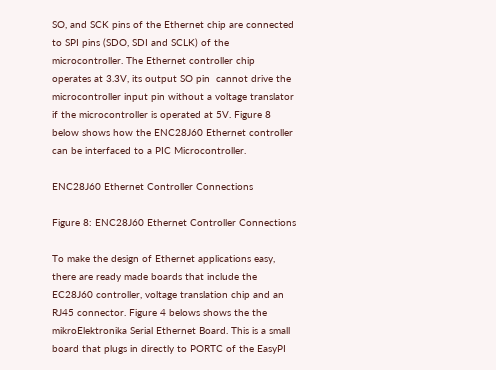SO, and SCK pins of the Ethernet chip are connected to SPI pins (SDO, SDI and SCLK) of the microcontroller. The Ethernet controller chip operates at 3.3V, its output SO pin  cannot drive the microcontroller input pin without a voltage translator if the microcontroller is operated at 5V. Figure 8 below shows how the ENC28J60 Ethernet controller can be interfaced to a PIC Microcontroller.

ENC28J60 Ethernet Controller Connections

Figure 8: ENC28J60 Ethernet Controller Connections

To make the design of Ethernet applications easy, there are ready made boards that include the EC28J60 controller, voltage translation chip and an RJ45 connector. Figure 4 belows shows the the mikroElektronika Serial Ethernet Board. This is a small board that plugs in directly to PORTC of the EasyPI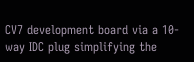CV7 development board via a 10-way IDC plug simplifying the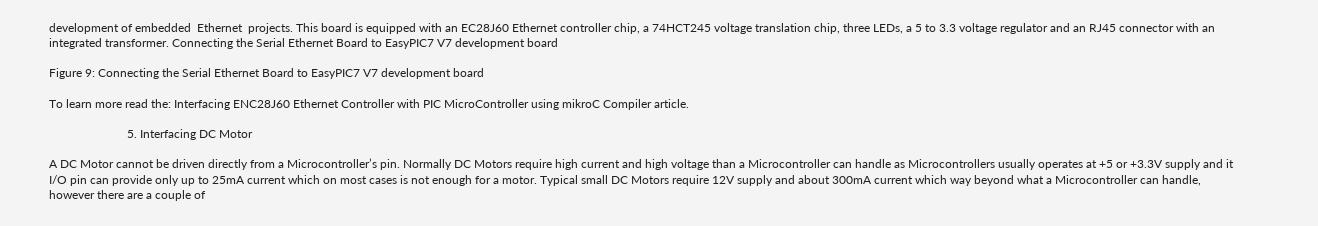development of embedded  Ethernet  projects. This board is equipped with an EC28J60 Ethernet controller chip, a 74HCT245 voltage translation chip, three LEDs, a 5 to 3.3 voltage regulator and an RJ45 connector with an integrated transformer. Connecting the Serial Ethernet Board to EasyPIC7 V7 development board

Figure 9: Connecting the Serial Ethernet Board to EasyPIC7 V7 development board

To learn more read the: Interfacing ENC28J60 Ethernet Controller with PIC MicroController using mikroC Compiler article.

                          5. Interfacing DC Motor

A DC Motor cannot be driven directly from a Microcontroller’s pin. Normally DC Motors require high current and high voltage than a Microcontroller can handle as Microcontrollers usually operates at +5 or +3.3V supply and it I/O pin can provide only up to 25mA current which on most cases is not enough for a motor. Typical small DC Motors require 12V supply and about 300mA current which way beyond what a Microcontroller can handle, however there are a couple of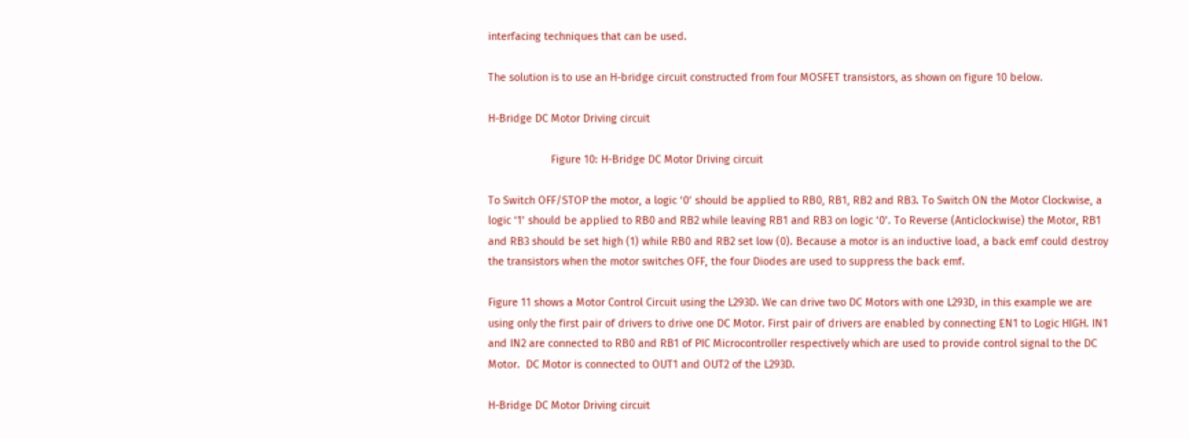interfacing techniques that can be used.

The solution is to use an H-bridge circuit constructed from four MOSFET transistors, as shown on figure 10 below.

H-Bridge DC Motor Driving circuit

                     Figure 10: H-Bridge DC Motor Driving circuit

To Switch OFF/STOP the motor, a logic ‘0’ should be applied to RB0, RB1, RB2 and RB3. To Switch ON the Motor Clockwise, a logic ‘1’ should be applied to RB0 and RB2 while leaving RB1 and RB3 on logic ‘0’. To Reverse (Anticlockwise) the Motor, RB1 and RB3 should be set high (1) while RB0 and RB2 set low (0). Because a motor is an inductive load, a back emf could destroy the transistors when the motor switches OFF, the four Diodes are used to suppress the back emf.

Figure 11 shows a Motor Control Circuit using the L293D. We can drive two DC Motors with one L293D, in this example we are using only the first pair of drivers to drive one DC Motor. First pair of drivers are enabled by connecting EN1 to Logic HIGH. IN1 and IN2 are connected to RB0 and RB1 of PIC Microcontroller respectively which are used to provide control signal to the DC Motor.  DC Motor is connected to OUT1 and OUT2 of the L293D.

H-Bridge DC Motor Driving circuit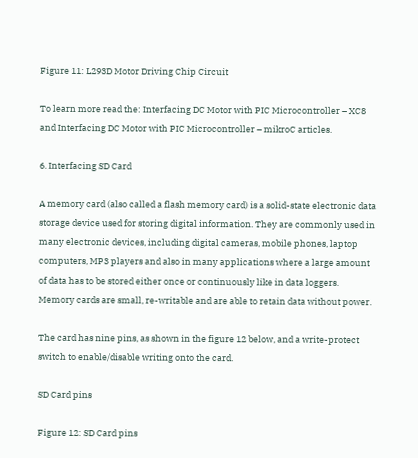Figure 11: L293D Motor Driving Chip Circuit

To learn more read the: Interfacing DC Motor with PIC Microcontroller – XC8 and Interfacing DC Motor with PIC Microcontroller – mikroC articles.

6. Interfacing SD Card

A memory card (also called a flash memory card) is a solid-state electronic data storage device used for storing digital information. They are commonly used in many electronic devices, including digital cameras, mobile phones, laptop computers, MP3 players and also in many applications where a large amount of data has to be stored either once or continuously like in data loggers.
Memory cards are small, re-writable and are able to retain data without power.

The card has nine pins, as shown in the figure 12 below, and a write-protect switch to enable/disable writing onto the card.

SD Card pins

Figure 12: SD Card pins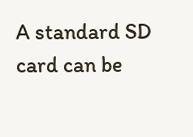A standard SD card can be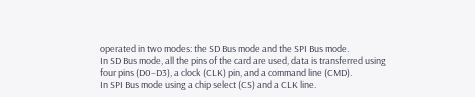operated in two modes: the SD Bus mode and the SPI Bus mode.
In SD Bus mode, all the pins of the card are used, data is transferred using four pins (D0–D3), a clock (CLK) pin, and a command line (CMD).
In SPI Bus mode using a chip select (CS) and a CLK line.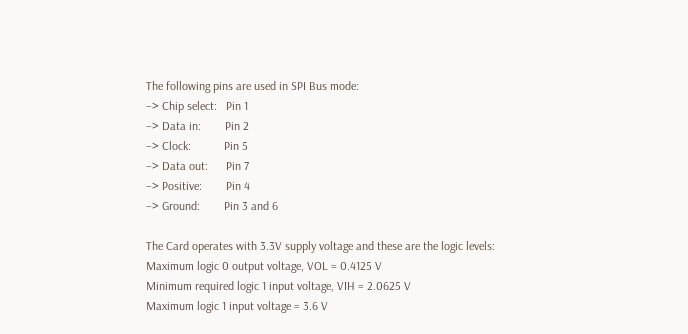The following pins are used in SPI Bus mode:
–> Chip select:   Pin 1
–> Data in:        Pin 2
–> Clock:           Pin 5
–> Data out:      Pin 7
–> Positive:        Pin 4
–> Ground:        Pin 3 and 6

The Card operates with 3.3V supply voltage and these are the logic levels:
Maximum logic 0 output voltage, VOL = 0.4125 V
Minimum required logic 1 input voltage, VIH = 2.0625 V
Maximum logic 1 input voltage = 3.6 V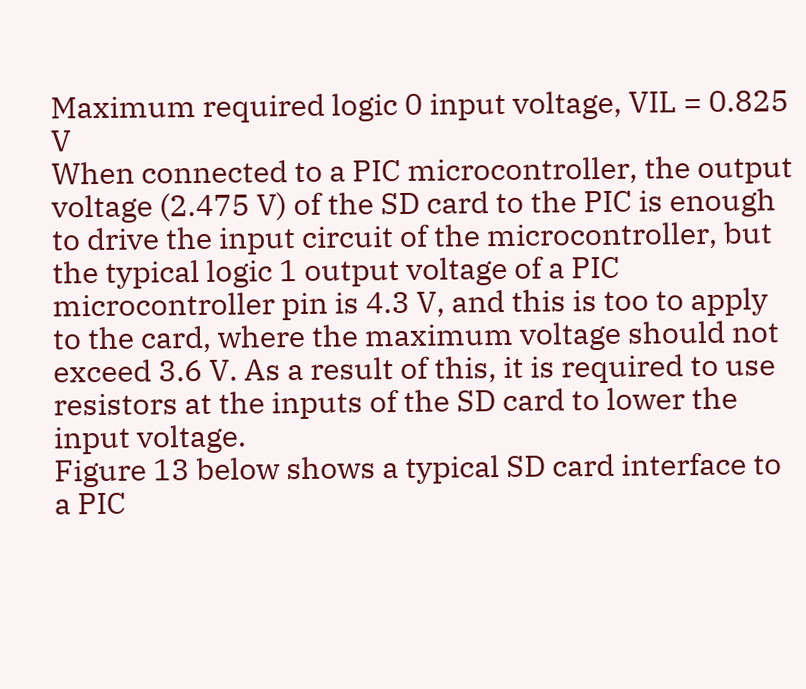Maximum required logic 0 input voltage, VIL = 0.825 V
When connected to a PIC microcontroller, the output voltage (2.475 V) of the SD card to the PIC is enough to drive the input circuit of the microcontroller, but the typical logic 1 output voltage of a PIC microcontroller pin is 4.3 V, and this is too to apply to the card, where the maximum voltage should not exceed 3.6 V. As a result of this, it is required to use resistors at the inputs of the SD card to lower the input voltage.
Figure 13 below shows a typical SD card interface to a PIC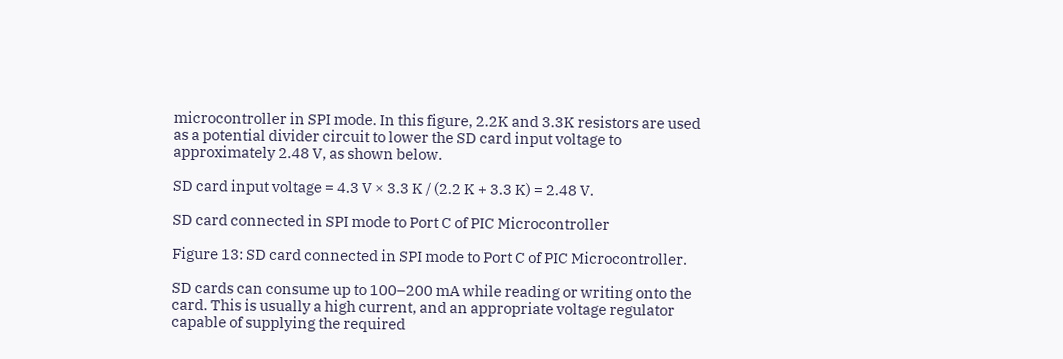microcontroller in SPI mode. In this figure, 2.2K and 3.3K resistors are used as a potential divider circuit to lower the SD card input voltage to approximately 2.48 V, as shown below.

SD card input voltage = 4.3 V × 3.3 K / (2.2 K + 3.3 K) = 2.48 V.

SD card connected in SPI mode to Port C of PIC Microcontroller

Figure 13: SD card connected in SPI mode to Port C of PIC Microcontroller.

SD cards can consume up to 100–200 mA while reading or writing onto the card. This is usually a high current, and an appropriate voltage regulator capable of supplying the required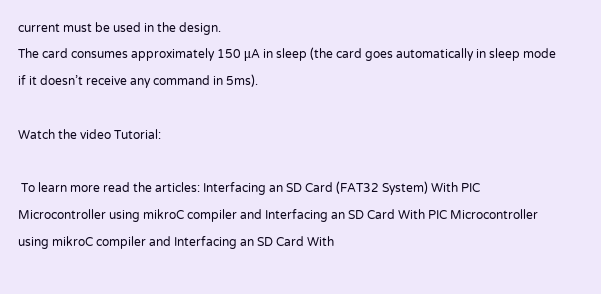current must be used in the design.
The card consumes approximately 150 μA in sleep (the card goes automatically in sleep mode if it doesn’t receive any command in 5ms).

Watch the video Tutorial:

 To learn more read the articles: Interfacing an SD Card (FAT32 System) With PIC Microcontroller using mikroC compiler and Interfacing an SD Card With PIC Microcontroller using mikroC compiler and Interfacing an SD Card With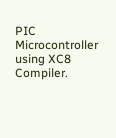PIC Microcontroller using XC8 Compiler.